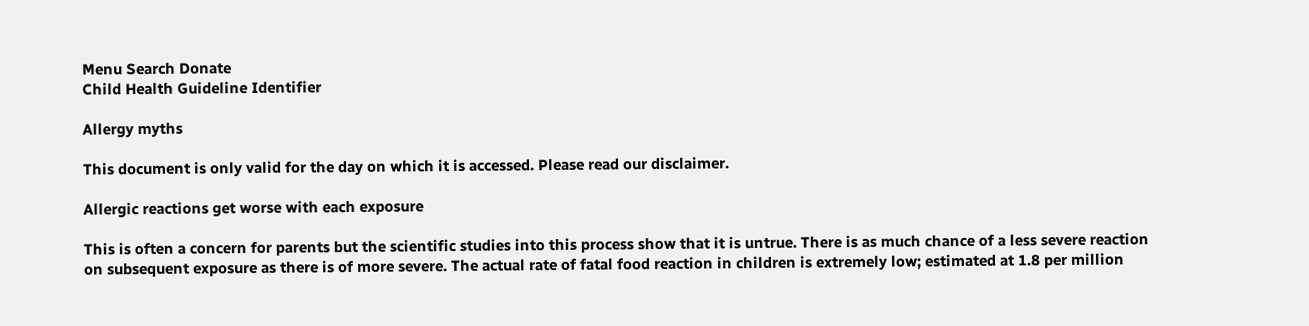Menu Search Donate
Child Health Guideline Identifier

Allergy myths

This document is only valid for the day on which it is accessed. Please read our disclaimer.

Allergic reactions get worse with each exposure

This is often a concern for parents but the scientific studies into this process show that it is untrue. There is as much chance of a less severe reaction on subsequent exposure as there is of more severe. The actual rate of fatal food reaction in children is extremely low; estimated at 1.8 per million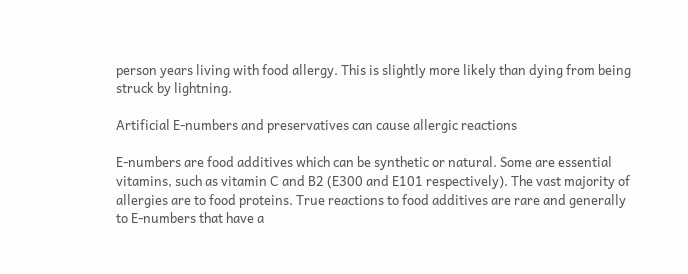person years living with food allergy. This is slightly more likely than dying from being struck by lightning.

Artificial E-numbers and preservatives can cause allergic reactions

E-numbers are food additives which can be synthetic or natural. Some are essential vitamins, such as vitamin C and B2 (E300 and E101 respectively). The vast majority of allergies are to food proteins. True reactions to food additives are rare and generally to E-numbers that have a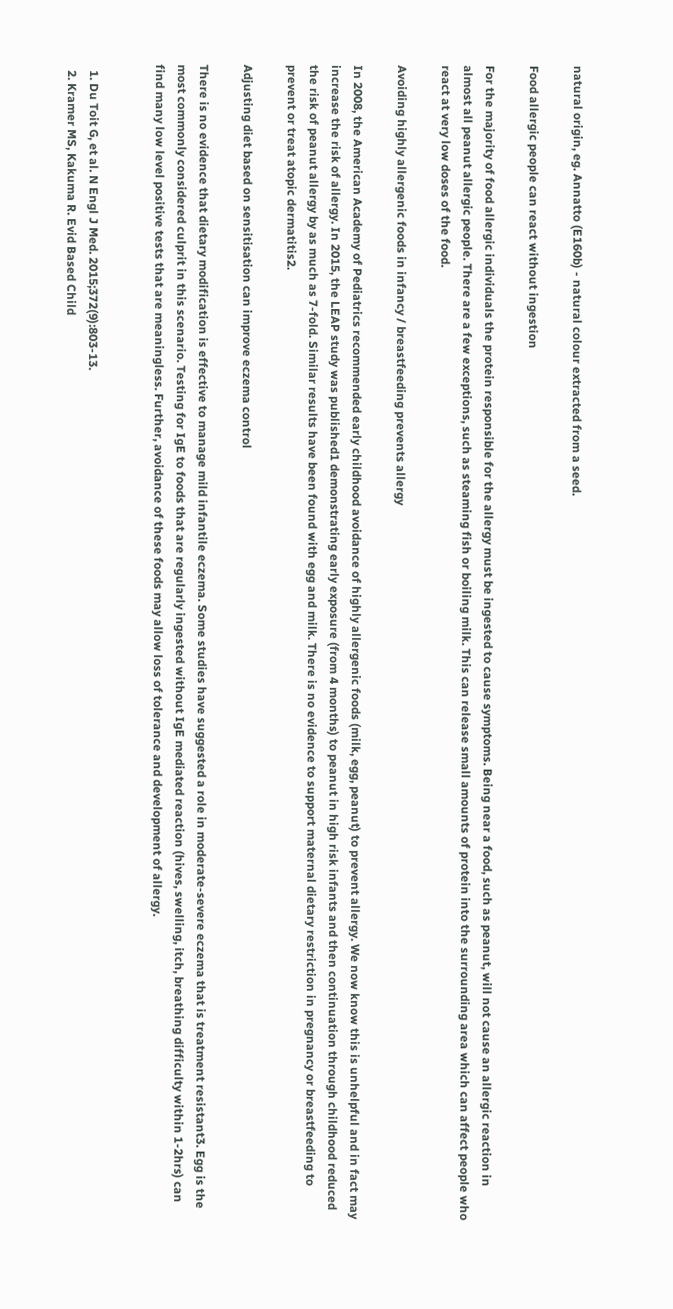natural origin, eg. Annatto (E160b) - natural colour extracted from a seed.

Food allergic people can react without ingestion

For the majority of food allergic individuals the protein responsible for the allergy must be ingested to cause symptoms. Being near a food, such as peanut, will not cause an allergic reaction in almost all peanut allergic people. There are a few exceptions, such as steaming fish or boiling milk. This can release small amounts of protein into the surrounding area which can affect people who react at very low doses of the food.

Avoiding highly allergenic foods in infancy / breastfeeding prevents allergy

In 2008, the American Academy of Pediatrics recommended early childhood avoidance of highly allergenic foods (milk, egg, peanut) to prevent allergy. We now know this is unhelpful and in fact may increase the risk of allergy. In 2015, the LEAP study was published1 demonstrating early exposure (from 4 months) to peanut in high risk infants and then continuation through childhood reduced the risk of peanut allergy by as much as 7-fold. Similar results have been found with egg and milk. There is no evidence to support maternal dietary restriction in pregnancy or breastfeeding to prevent or treat atopic dermatitis2.

Adjusting diet based on sensitisation can improve eczema control

There is no evidence that dietary modification is effective to manage mild infantile eczema. Some studies have suggested a role in moderate-severe eczema that is treatment resistant3. Egg is the most commonly considered culprit in this scenario. Testing for IgE to foods that are regularly ingested without IgE mediated reaction (hives, swelling, itch, breathing difficulty within 1-2hrs) can find many low level positive tests that are meaningless. Further, avoidance of these foods may allow loss of tolerance and development of allergy.


  1. Du Toit G, et al. N Engl J Med. 2015;372(9):803-13.
  2. Kramer MS, Kakuma R. Evid Based Child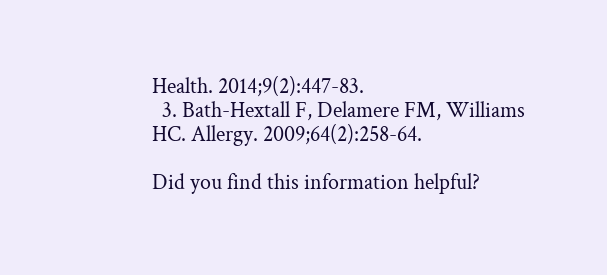Health. 2014;9(2):447-83.
  3. Bath-Hextall F, Delamere FM, Williams HC. Allergy. 2009;64(2):258-64.

Did you find this information helpful?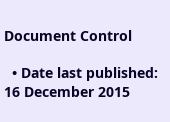Document Control

  • Date last published: 16 December 2015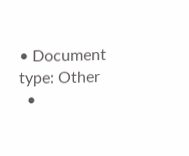• Document type: Other
  •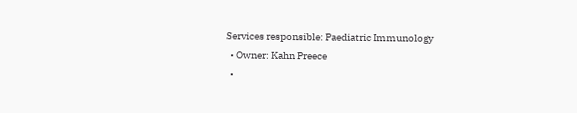Services responsible: Paediatric Immunology
  • Owner: Kahn Preece
  •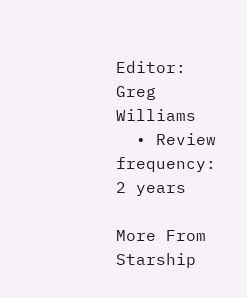Editor: Greg Williams
  • Review frequency: 2 years

More From Starship